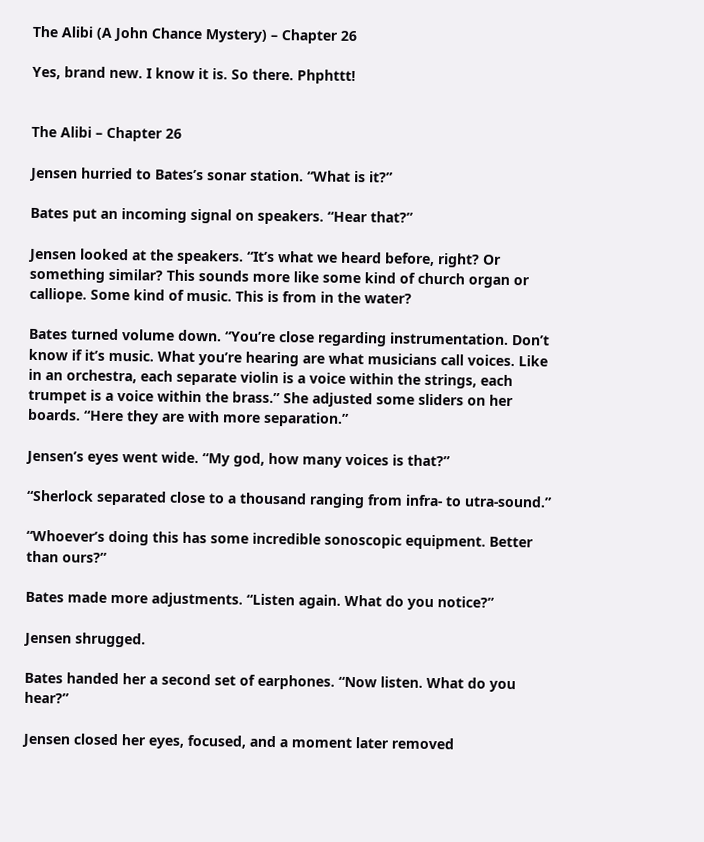The Alibi (A John Chance Mystery) – Chapter 26

Yes, brand new. I know it is. So there. Phphttt!


The Alibi – Chapter 26

Jensen hurried to Bates’s sonar station. “What is it?”

Bates put an incoming signal on speakers. “Hear that?”

Jensen looked at the speakers. “It’s what we heard before, right? Or something similar? This sounds more like some kind of church organ or calliope. Some kind of music. This is from in the water?

Bates turned volume down. “You’re close regarding instrumentation. Don’t know if it’s music. What you’re hearing are what musicians call voices. Like in an orchestra, each separate violin is a voice within the strings, each trumpet is a voice within the brass.” She adjusted some sliders on her boards. “Here they are with more separation.”

Jensen’s eyes went wide. “My god, how many voices is that?”

“Sherlock separated close to a thousand ranging from infra- to utra-sound.”

“Whoever’s doing this has some incredible sonoscopic equipment. Better than ours?”

Bates made more adjustments. “Listen again. What do you notice?”

Jensen shrugged.

Bates handed her a second set of earphones. “Now listen. What do you hear?”

Jensen closed her eyes, focused, and a moment later removed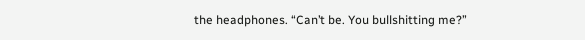the headphones. “Can’t be. You bullshitting me?”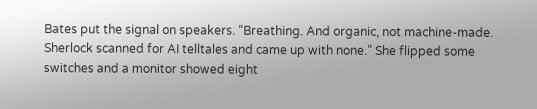Bates put the signal on speakers. “Breathing. And organic, not machine-made. Sherlock scanned for AI telltales and came up with none.” She flipped some switches and a monitor showed eight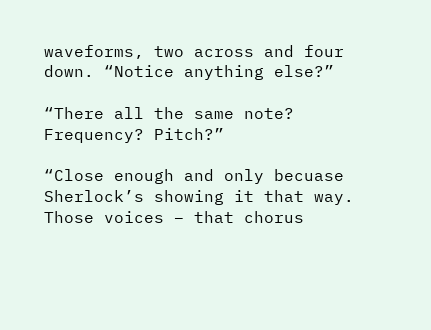waveforms, two across and four down. “Notice anything else?”

“There all the same note? Frequency? Pitch?”

“Close enough and only becuase Sherlock’s showing it that way. Those voices – that chorus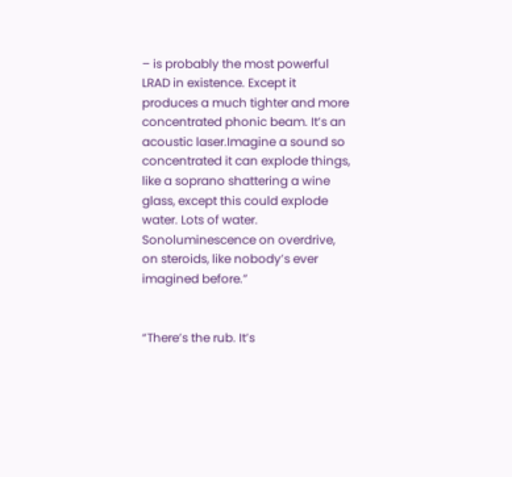– is probably the most powerful LRAD in existence. Except it produces a much tighter and more concentrated phonic beam. It’s an acoustic laser.Imagine a sound so concentrated it can explode things, like a soprano shattering a wine glass, except this could explode water. Lots of water. Sonoluminescence on overdrive, on steroids, like nobody’s ever imagined before.”


“There’s the rub. It’s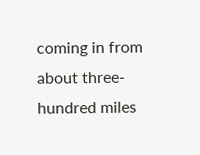coming in from about three-hundred miles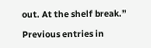out. At the shelf break.”

Previous entries in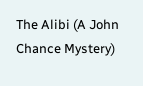The Alibi (A John Chance Mystery)